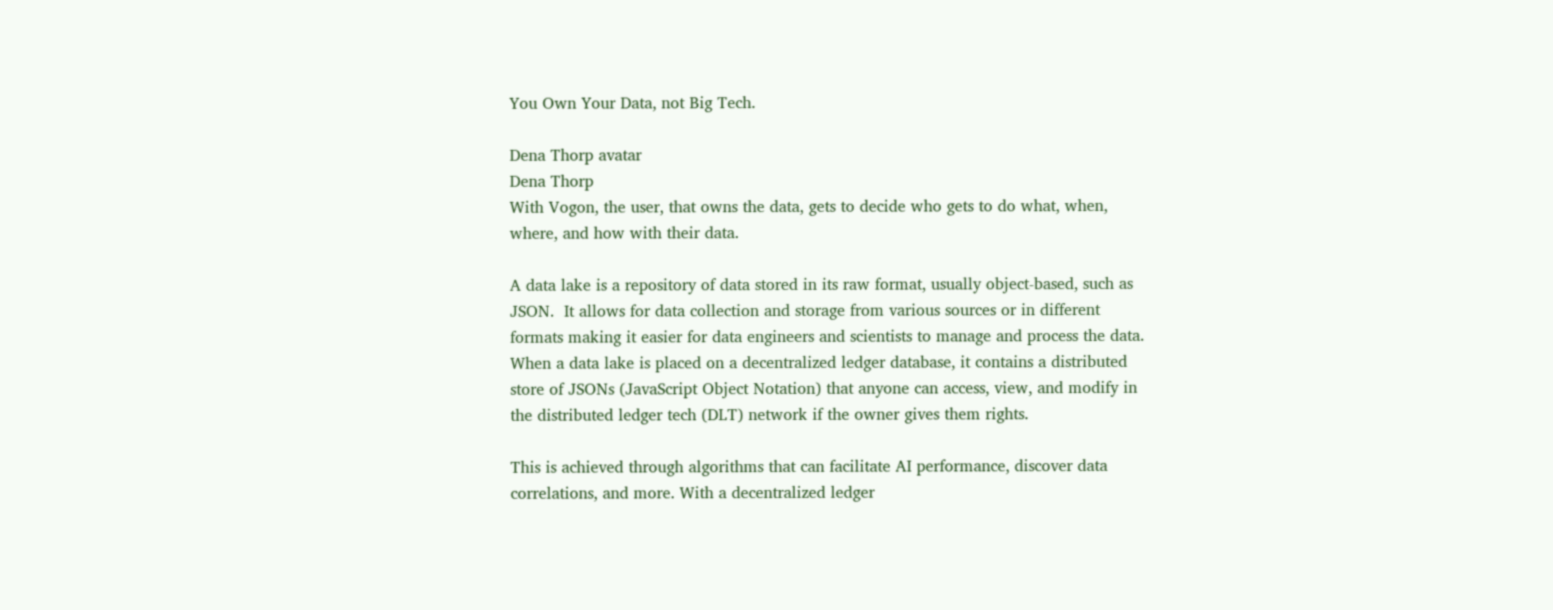You Own Your Data, not Big Tech.

Dena Thorp avatar
Dena Thorp
With Vogon, the user, that owns the data, gets to decide who gets to do what, when, where, and how with their data.

A data lake is a repository of data stored in its raw format, usually object-based, such as JSON.  It allows for data collection and storage from various sources or in different formats making it easier for data engineers and scientists to manage and process the data.
When a data lake is placed on a decentralized ledger database, it contains a distributed store of JSONs (JavaScript Object Notation) that anyone can access, view, and modify in the distributed ledger tech (DLT) network if the owner gives them rights.

This is achieved through algorithms that can facilitate AI performance, discover data correlations, and more. With a decentralized ledger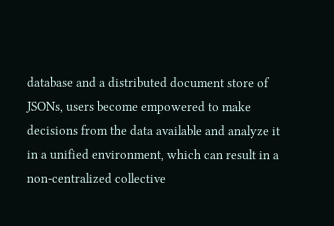database and a distributed document store of JSONs, users become empowered to make decisions from the data available and analyze it in a unified environment, which can result in a non-centralized collective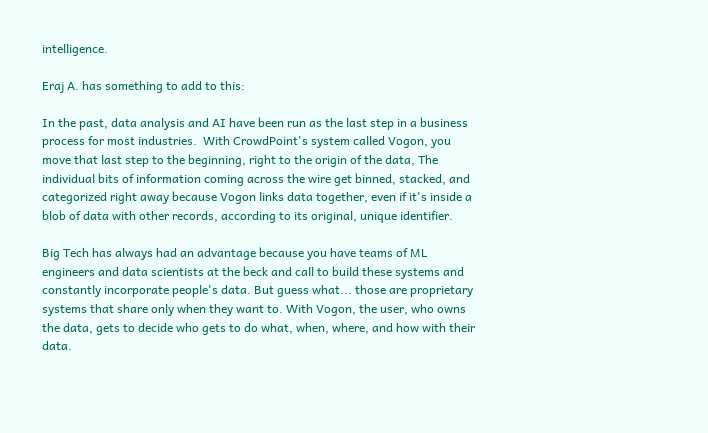intelligence.

Eraj A. has something to add to this:

In the past, data analysis and AI have been run as the last step in a business process for most industries.  With CrowdPoint's system called Vogon, you move that last step to the beginning, right to the origin of the data, The individual bits of information coming across the wire get binned, stacked, and categorized right away because Vogon links data together, even if it's inside a blob of data with other records, according to its original, unique identifier.

Big Tech has always had an advantage because you have teams of ML engineers and data scientists at the beck and call to build these systems and constantly incorporate people's data. But guess what... those are proprietary systems that share only when they want to. With Vogon, the user, who owns the data, gets to decide who gets to do what, when, where, and how with their data.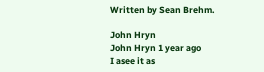Written by Sean Brehm.

John Hryn
John Hryn 1 year ago
I asee it as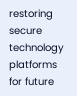restoring secure technology platforms for future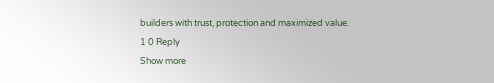builders with trust, protection and maximized value.
1 0 Reply
Show more